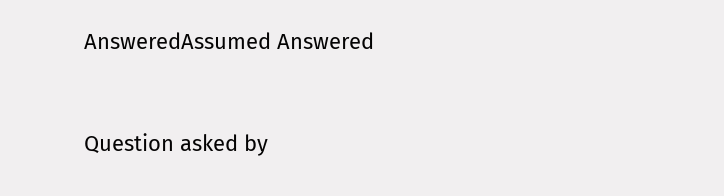AnsweredAssumed Answered


Question asked by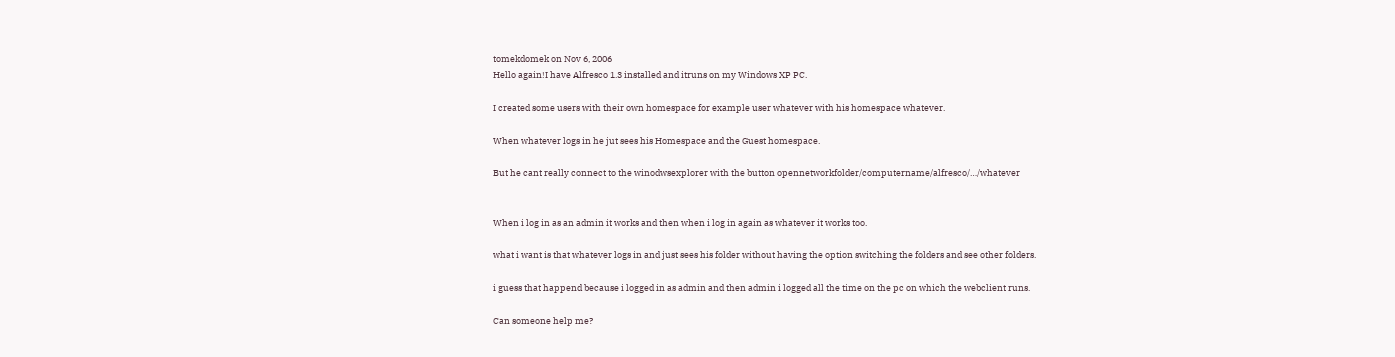tomekdomek on Nov 6, 2006
Hello again!I have Alfresco 1.3 installed and itruns on my Windows XP PC.

I created some users with their own homespace for example user whatever with his homespace whatever.

When whatever logs in he jut sees his Homespace and the Guest homespace.

But he cant really connect to the winodwsexplorer with the button opennetworkfolder/computername/alfresco/…/whatever


When i log in as an admin it works and then when i log in again as whatever it works too.

what i want is that whatever logs in and just sees his folder without having the option switching the folders and see other folders.

i guess that happend because i logged in as admin and then admin i logged all the time on the pc on which the webclient runs.

Can someone help me?